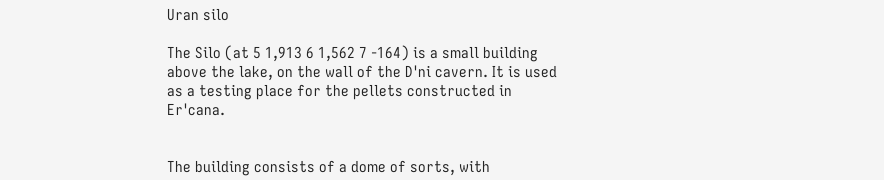Uran silo

The Silo (at 5 1,913 6 1,562 7 -164) is a small building above the lake, on the wall of the D'ni cavern. It is used as a testing place for the pellets constructed in Er'cana.


The building consists of a dome of sorts, with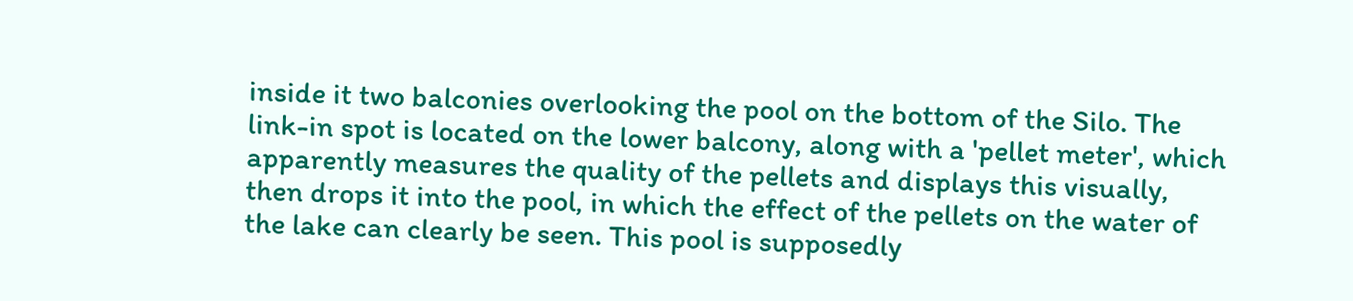inside it two balconies overlooking the pool on the bottom of the Silo. The link-in spot is located on the lower balcony, along with a 'pellet meter', which apparently measures the quality of the pellets and displays this visually, then drops it into the pool, in which the effect of the pellets on the water of the lake can clearly be seen. This pool is supposedly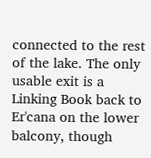connected to the rest of the lake. The only usable exit is a Linking Book back to Er'cana on the lower balcony, though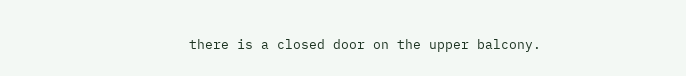there is a closed door on the upper balcony.